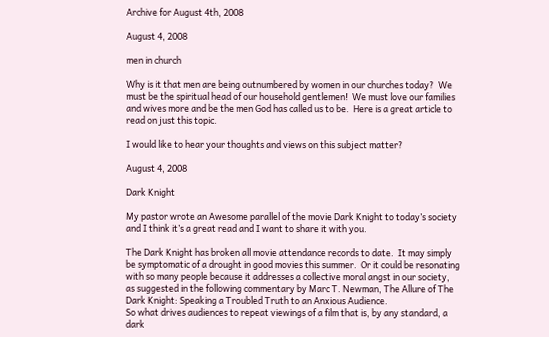Archive for August 4th, 2008

August 4, 2008

men in church

Why is it that men are being outnumbered by women in our churches today?  We must be the spiritual head of our household gentlemen!  We must love our families and wives more and be the men God has called us to be.  Here is a great article to read on just this topic.

I would like to hear your thoughts and views on this subject matter?

August 4, 2008

Dark Knight

My pastor wrote an Awesome parallel of the movie Dark Knight to today’s society and I think it’s a great read and I want to share it with you.

The Dark Knight has broken all movie attendance records to date.  It may simply be symptomatic of a drought in good movies this summer.  Or it could be resonating with so many people because it addresses a collective moral angst in our society, as suggested in the following commentary by Marc T. Newman, The Allure of The Dark Knight: Speaking a Troubled Truth to an Anxious Audience.
So what drives audiences to repeat viewings of a film that is, by any standard, a dark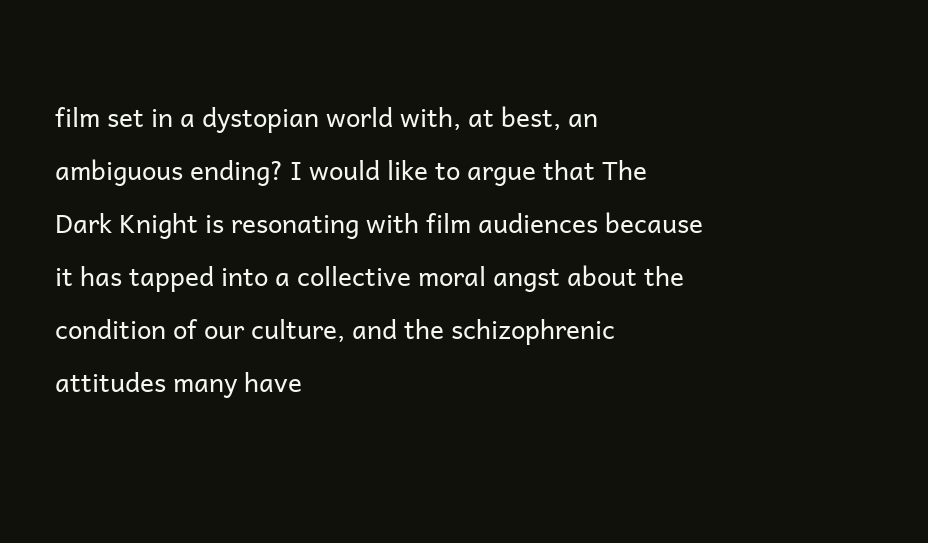film set in a dystopian world with, at best, an ambiguous ending? I would like to argue that The Dark Knight is resonating with film audiences because it has tapped into a collective moral angst about the condition of our culture, and the schizophrenic attitudes many have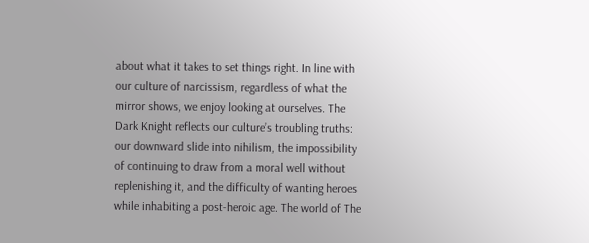about what it takes to set things right. In line with our culture of narcissism, regardless of what the mirror shows, we enjoy looking at ourselves. The Dark Knight reflects our culture’s troubling truths: our downward slide into nihilism, the impossibility of continuing to draw from a moral well without replenishing it, and the difficulty of wanting heroes while inhabiting a post-heroic age. The world of The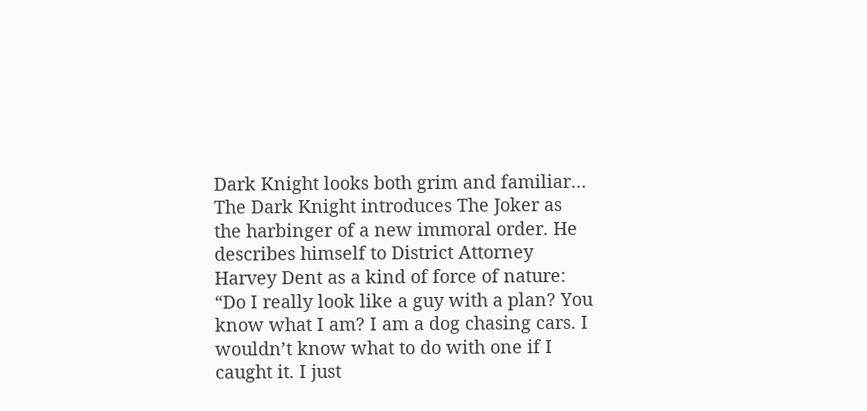Dark Knight looks both grim and familiar…
The Dark Knight introduces The Joker as the harbinger of a new immoral order. He describes himself to District Attorney Harvey Dent as a kind of force of nature: “Do I really look like a guy with a plan? You know what I am? I am a dog chasing cars. I wouldn’t know what to do with one if I caught it. I just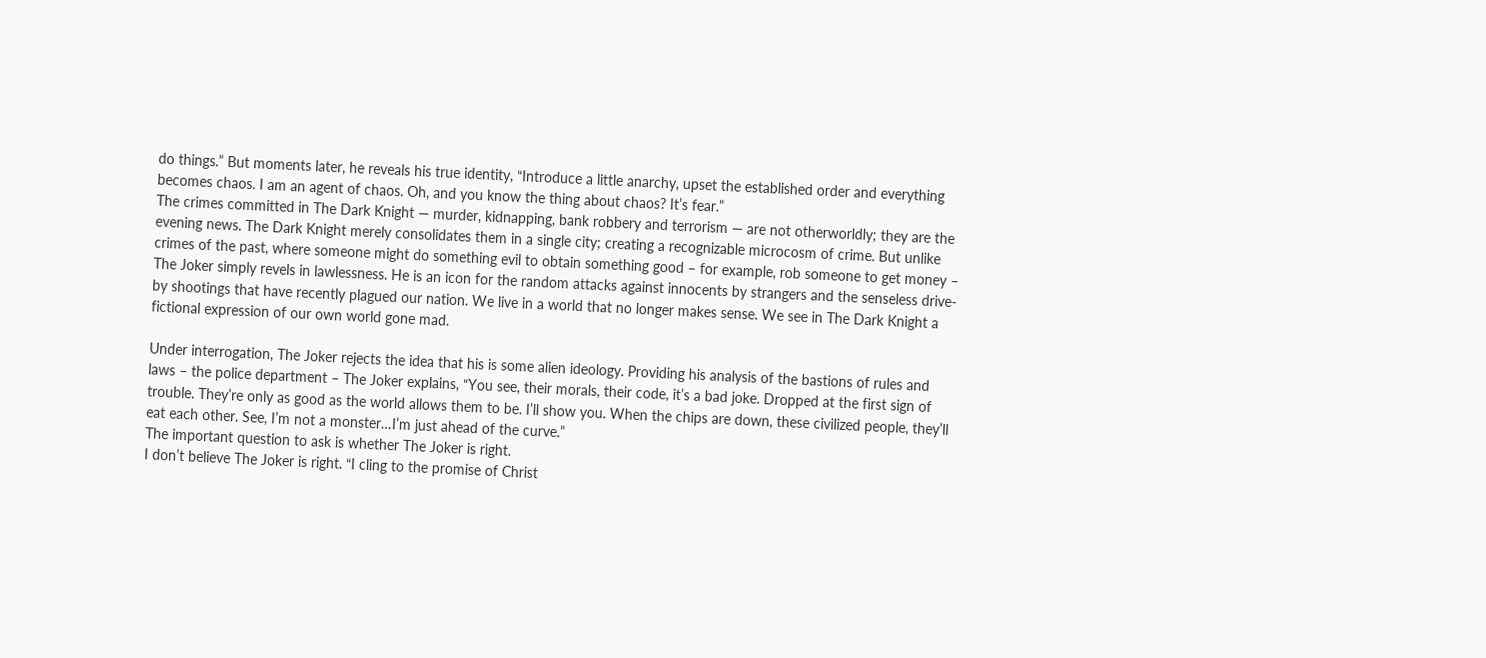do things.” But moments later, he reveals his true identity, “Introduce a little anarchy, upset the established order and everything becomes chaos. I am an agent of chaos. Oh, and you know the thing about chaos? It’s fear.”
The crimes committed in The Dark Knight — murder, kidnapping, bank robbery and terrorism — are not otherworldly; they are the evening news. The Dark Knight merely consolidates them in a single city; creating a recognizable microcosm of crime. But unlike crimes of the past, where someone might do something evil to obtain something good – for example, rob someone to get money – The Joker simply revels in lawlessness. He is an icon for the random attacks against innocents by strangers and the senseless drive-by shootings that have recently plagued our nation. We live in a world that no longer makes sense. We see in The Dark Knight a fictional expression of our own world gone mad.

Under interrogation, The Joker rejects the idea that his is some alien ideology. Providing his analysis of the bastions of rules and laws – the police department – The Joker explains, “You see, their morals, their code, it’s a bad joke. Dropped at the first sign of trouble. They’re only as good as the world allows them to be. I’ll show you. When the chips are down, these civilized people, they’ll eat each other. See, I’m not a monster…I’m just ahead of the curve.”
The important question to ask is whether The Joker is right.
I don’t believe The Joker is right. “I cling to the promise of Christ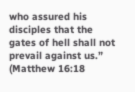who assured his disciples that the gates of hell shall not prevail against us.” (Matthew 16:18